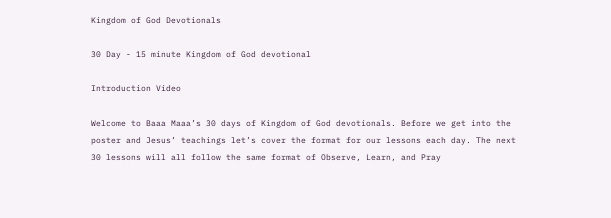Kingdom of God Devotionals

30 Day - 15 minute Kingdom of God devotional

Introduction Video

Welcome to Baaa Maaa’s 30 days of Kingdom of God devotionals. Before we get into the poster and Jesus’ teachings let’s cover the format for our lessons each day. The next 30 lessons will all follow the same format of Observe, Learn, and Pray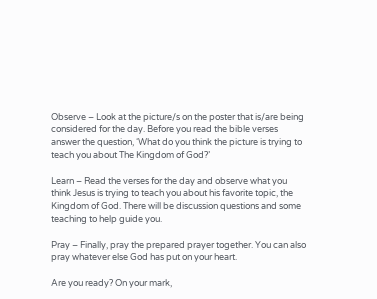Observe – Look at the picture/s on the poster that is/are being considered for the day. Before you read the bible verses answer the question, ‘What do you think the picture is trying to teach you about The Kingdom of God?’

Learn – Read the verses for the day and observe what you think Jesus is trying to teach you about his favorite topic, the Kingdom of God. There will be discussion questions and some teaching to help guide you.

Pray – Finally, pray the prepared prayer together. You can also pray whatever else God has put on your heart.

Are you ready? On your mark,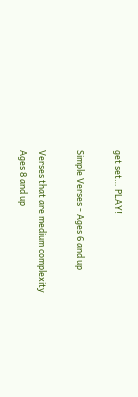get set… PLAY!

Simple Verses - Ages 6 and up

Verses that are medium complexity
Ages 8 and up